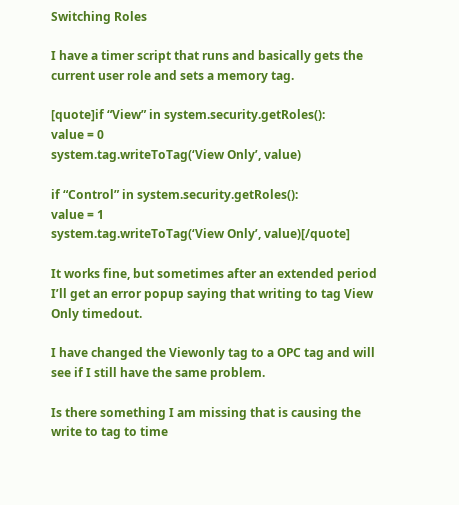Switching Roles

I have a timer script that runs and basically gets the current user role and sets a memory tag.

[quote]if “View” in system.security.getRoles():
value = 0
system.tag.writeToTag(‘View Only’, value)

if “Control” in system.security.getRoles():
value = 1
system.tag.writeToTag(‘View Only’, value)[/quote]

It works fine, but sometimes after an extended period I’ll get an error popup saying that writing to tag View Only timedout.

I have changed the Viewonly tag to a OPC tag and will see if I still have the same problem.

Is there something I am missing that is causing the write to tag to time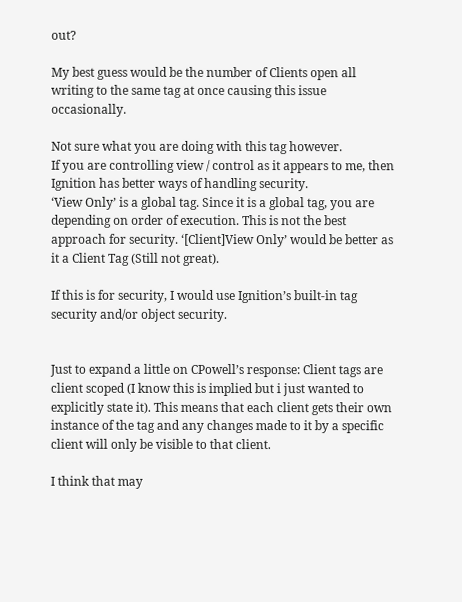out?

My best guess would be the number of Clients open all writing to the same tag at once causing this issue occasionally.

Not sure what you are doing with this tag however.
If you are controlling view / control as it appears to me, then Ignition has better ways of handling security.
‘View Only’ is a global tag. Since it is a global tag, you are depending on order of execution. This is not the best approach for security. ‘[Client]View Only’ would be better as it a Client Tag (Still not great).

If this is for security, I would use Ignition’s built-in tag security and/or object security.


Just to expand a little on CPowell’s response: Client tags are client scoped (I know this is implied but i just wanted to explicitly state it). This means that each client gets their own instance of the tag and any changes made to it by a specific client will only be visible to that client.

I think that may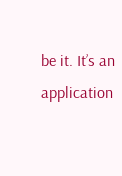be it. It’s an application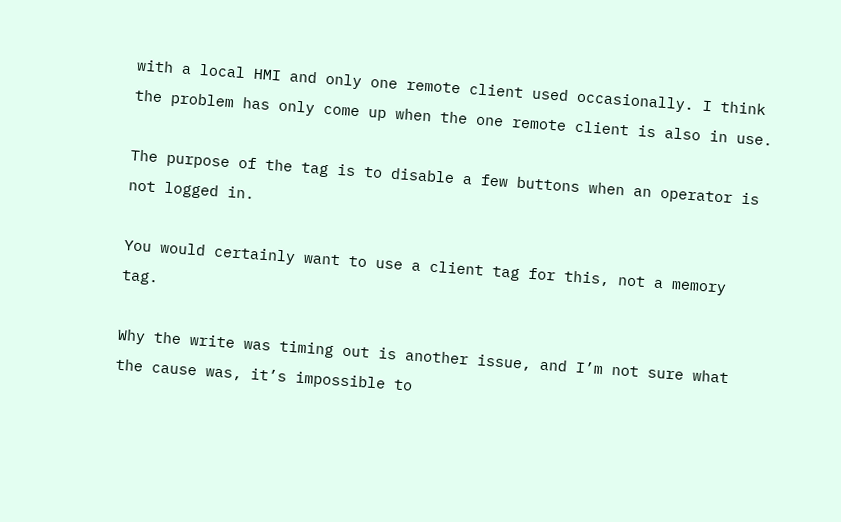with a local HMI and only one remote client used occasionally. I think the problem has only come up when the one remote client is also in use.

The purpose of the tag is to disable a few buttons when an operator is not logged in.

You would certainly want to use a client tag for this, not a memory tag.

Why the write was timing out is another issue, and I’m not sure what the cause was, it’s impossible to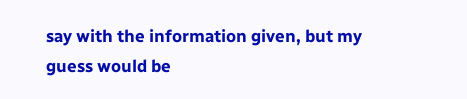say with the information given, but my guess would be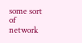some sort of network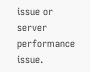issue or server performance issue.